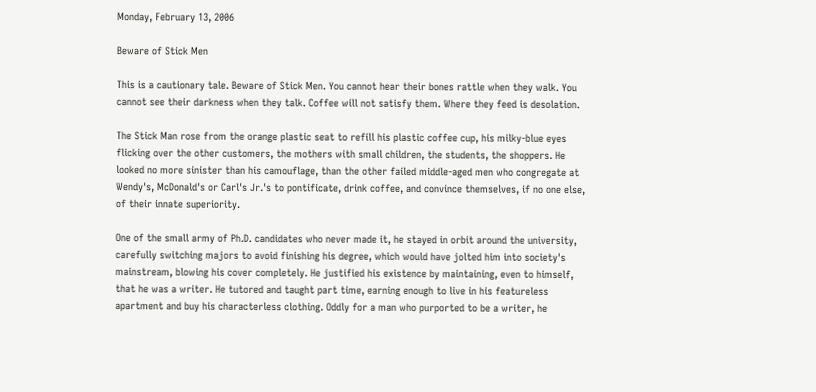Monday, February 13, 2006

Beware of Stick Men

This is a cautionary tale. Beware of Stick Men. You cannot hear their bones rattle when they walk. You cannot see their darkness when they talk. Coffee will not satisfy them. Where they feed is desolation.

The Stick Man rose from the orange plastic seat to refill his plastic coffee cup, his milky-blue eyes flicking over the other customers, the mothers with small children, the students, the shoppers. He looked no more sinister than his camouflage, than the other failed middle-aged men who congregate at Wendy's, McDonald's or Carl's Jr.'s to pontificate, drink coffee, and convince themselves, if no one else, of their innate superiority.

One of the small army of Ph.D. candidates who never made it, he stayed in orbit around the university, carefully switching majors to avoid finishing his degree, which would have jolted him into society's mainstream, blowing his cover completely. He justified his existence by maintaining, even to himself, that he was a writer. He tutored and taught part time, earning enough to live in his featureless apartment and buy his characterless clothing. Oddly for a man who purported to be a writer, he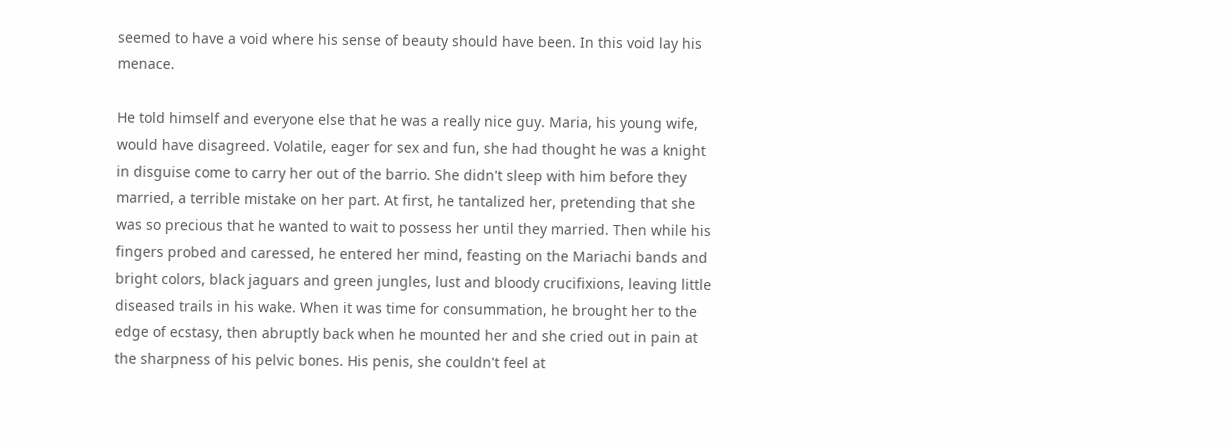seemed to have a void where his sense of beauty should have been. In this void lay his menace.

He told himself and everyone else that he was a really nice guy. Maria, his young wife, would have disagreed. Volatile, eager for sex and fun, she had thought he was a knight in disguise come to carry her out of the barrio. She didn't sleep with him before they married, a terrible mistake on her part. At first, he tantalized her, pretending that she was so precious that he wanted to wait to possess her until they married. Then while his fingers probed and caressed, he entered her mind, feasting on the Mariachi bands and bright colors, black jaguars and green jungles, lust and bloody crucifixions, leaving little diseased trails in his wake. When it was time for consummation, he brought her to the edge of ecstasy, then abruptly back when he mounted her and she cried out in pain at the sharpness of his pelvic bones. His penis, she couldn't feel at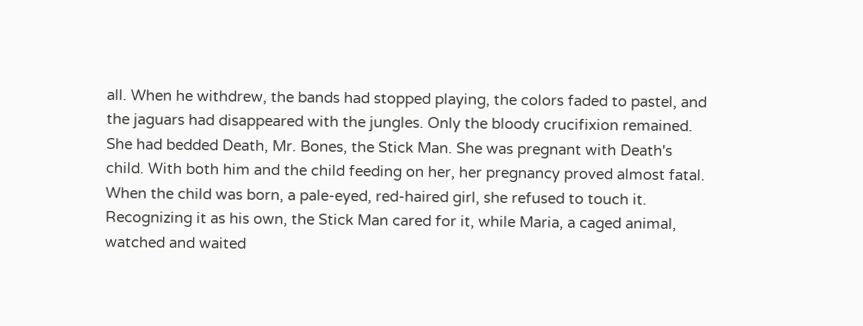all. When he withdrew, the bands had stopped playing, the colors faded to pastel, and the jaguars had disappeared with the jungles. Only the bloody crucifixion remained. She had bedded Death, Mr. Bones, the Stick Man. She was pregnant with Death's child. With both him and the child feeding on her, her pregnancy proved almost fatal. When the child was born, a pale-eyed, red-haired girl, she refused to touch it. Recognizing it as his own, the Stick Man cared for it, while Maria, a caged animal, watched and waited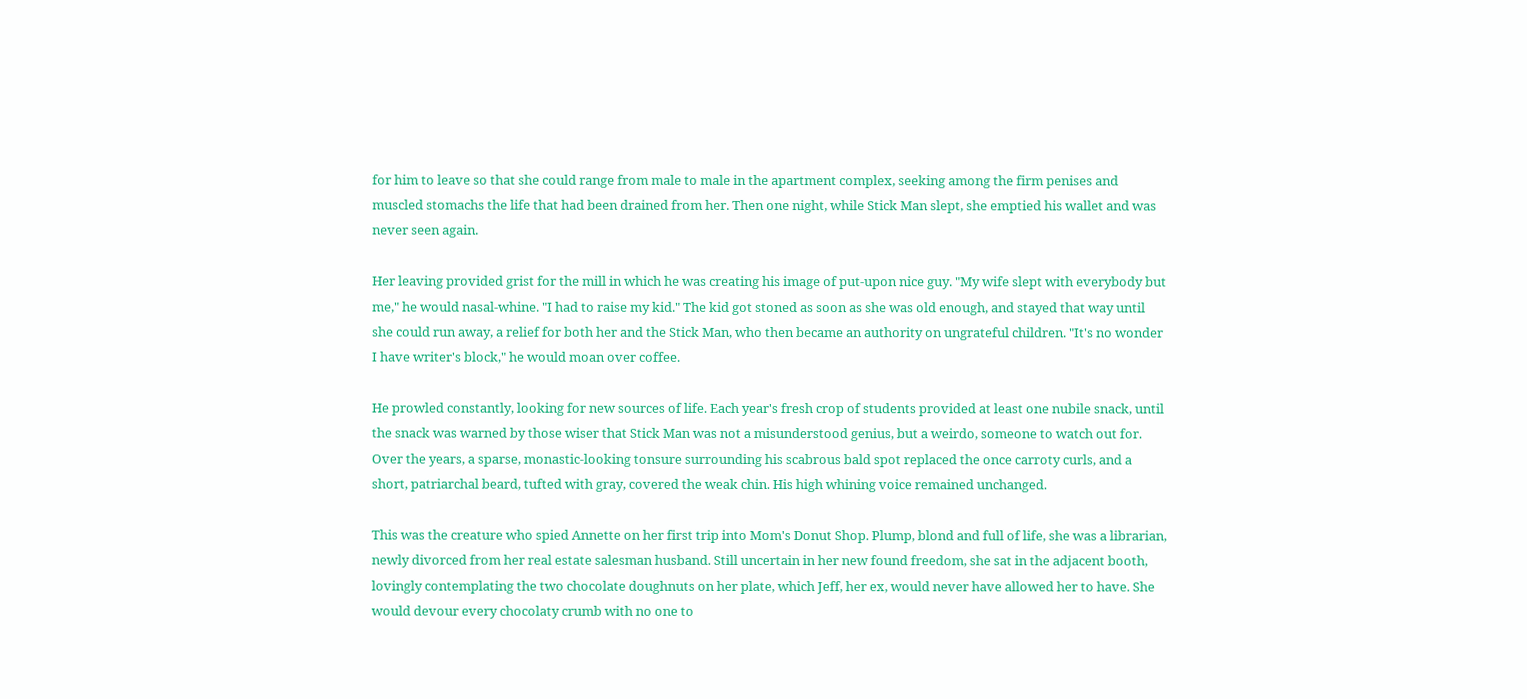for him to leave so that she could range from male to male in the apartment complex, seeking among the firm penises and muscled stomachs the life that had been drained from her. Then one night, while Stick Man slept, she emptied his wallet and was never seen again.

Her leaving provided grist for the mill in which he was creating his image of put-upon nice guy. "My wife slept with everybody but me," he would nasal-whine. "I had to raise my kid." The kid got stoned as soon as she was old enough, and stayed that way until she could run away, a relief for both her and the Stick Man, who then became an authority on ungrateful children. "It's no wonder I have writer's block," he would moan over coffee.

He prowled constantly, looking for new sources of life. Each year's fresh crop of students provided at least one nubile snack, until the snack was warned by those wiser that Stick Man was not a misunderstood genius, but a weirdo, someone to watch out for. Over the years, a sparse, monastic-looking tonsure surrounding his scabrous bald spot replaced the once carroty curls, and a short, patriarchal beard, tufted with gray, covered the weak chin. His high whining voice remained unchanged.

This was the creature who spied Annette on her first trip into Mom's Donut Shop. Plump, blond and full of life, she was a librarian, newly divorced from her real estate salesman husband. Still uncertain in her new found freedom, she sat in the adjacent booth, lovingly contemplating the two chocolate doughnuts on her plate, which Jeff, her ex, would never have allowed her to have. She would devour every chocolaty crumb with no one to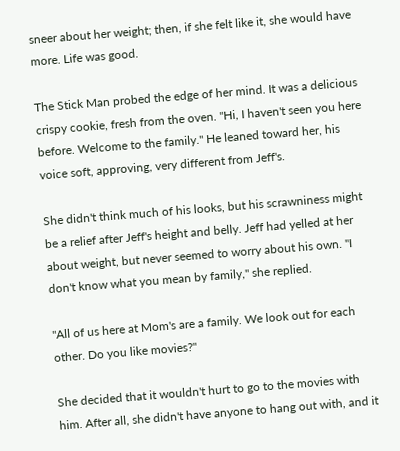sneer about her weight; then, if she felt like it, she would have more. Life was good.

The Stick Man probed the edge of her mind. It was a delicious crispy cookie, fresh from the oven. "Hi, I haven't seen you here before. Welcome to the family." He leaned toward her, his voice soft, approving, very different from Jeff's.

She didn't think much of his looks, but his scrawniness might be a relief after Jeff's height and belly. Jeff had yelled at her about weight, but never seemed to worry about his own. "I don't know what you mean by family," she replied.

"All of us here at Mom's are a family. We look out for each other. Do you like movies?"

She decided that it wouldn't hurt to go to the movies with him. After all, she didn't have anyone to hang out with, and it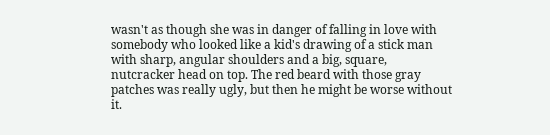wasn't as though she was in danger of falling in love with somebody who looked like a kid's drawing of a stick man with sharp, angular shoulders and a big, square, nutcracker head on top. The red beard with those gray patches was really ugly, but then he might be worse without it.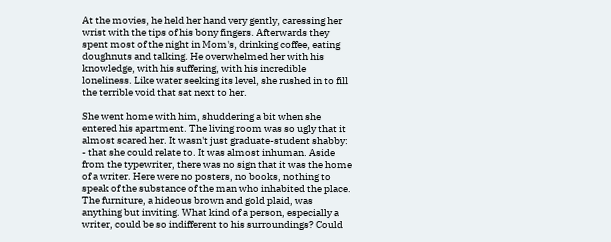At the movies, he held her hand very gently, caressing her wrist with the tips of his bony fingers. Afterwards they spent most of the night in Mom's, drinking coffee, eating doughnuts and talking. He overwhelmed her with his knowledge, with his suffering, with his incredible loneliness. Like water seeking its level, she rushed in to fill the terrible void that sat next to her.

She went home with him, shuddering a bit when she entered his apartment. The living room was so ugly that it almost scared her. It wasn't just graduate-student shabby: - that she could relate to. It was almost inhuman. Aside from the typewriter, there was no sign that it was the home of a writer. Here were no posters, no books, nothing to speak of the substance of the man who inhabited the place. The furniture, a hideous brown and gold plaid, was anything but inviting. What kind of a person, especially a writer, could be so indifferent to his surroundings? Could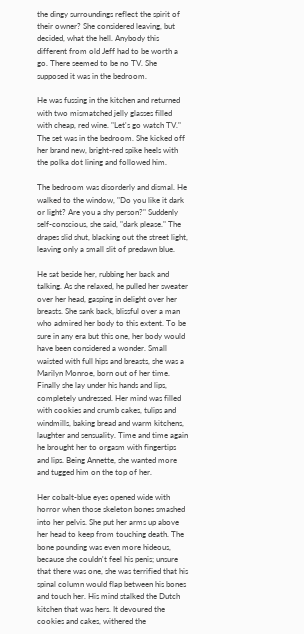the dingy surroundings reflect the spirit of their owner? She considered leaving, but decided, what the hell. Anybody this different from old Jeff had to be worth a go. There seemed to be no TV. She supposed it was in the bedroom.

He was fussing in the kitchen and returned with two mismatched jelly glasses filled with cheap, red wine. "Let's go watch TV." The set was in the bedroom. She kicked off her brand new, bright-red spike heels with the polka dot lining and followed him.

The bedroom was disorderly and dismal. He walked to the window, "Do you like it dark or light? Are you a shy person?" Suddenly self-conscious, she said, "dark please." The drapes slid shut, blacking out the street light, leaving only a small slit of predawn blue.

He sat beside her, rubbing her back and talking. As she relaxed, he pulled her sweater over her head, gasping in delight over her breasts. She sank back, blissful over a man who admired her body to this extent. To be sure in any era but this one, her body would have been considered a wonder. Small waisted with full hips and breasts, she was a Marilyn Monroe, born out of her time. Finally she lay under his hands and lips, completely undressed. Her mind was filled with cookies and crumb cakes, tulips and windmills, baking bread and warm kitchens, laughter and sensuality. Time and time again he brought her to orgasm with fingertips and lips. Being Annette, she wanted more and tugged him on the top of her.

Her cobalt-blue eyes opened wide with horror when those skeleton bones smashed into her pelvis. She put her arms up above her head to keep from touching death. The bone pounding was even more hideous, because she couldn't feel his penis; unsure that there was one, she was terrified that his spinal column would flap between his bones and touch her. His mind stalked the Dutch kitchen that was hers. It devoured the cookies and cakes, withered the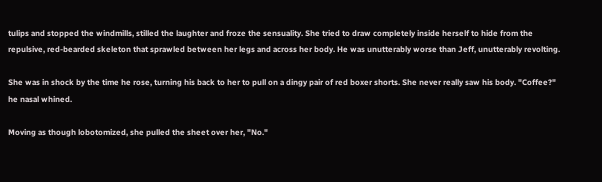tulips and stopped the windmills, stilled the laughter and froze the sensuality. She tried to draw completely inside herself to hide from the repulsive, red-bearded skeleton that sprawled between her legs and across her body. He was unutterably worse than Jeff, unutterably revolting.

She was in shock by the time he rose, turning his back to her to pull on a dingy pair of red boxer shorts. She never really saw his body. "Coffee?" he nasal whined.

Moving as though lobotomized, she pulled the sheet over her, "No."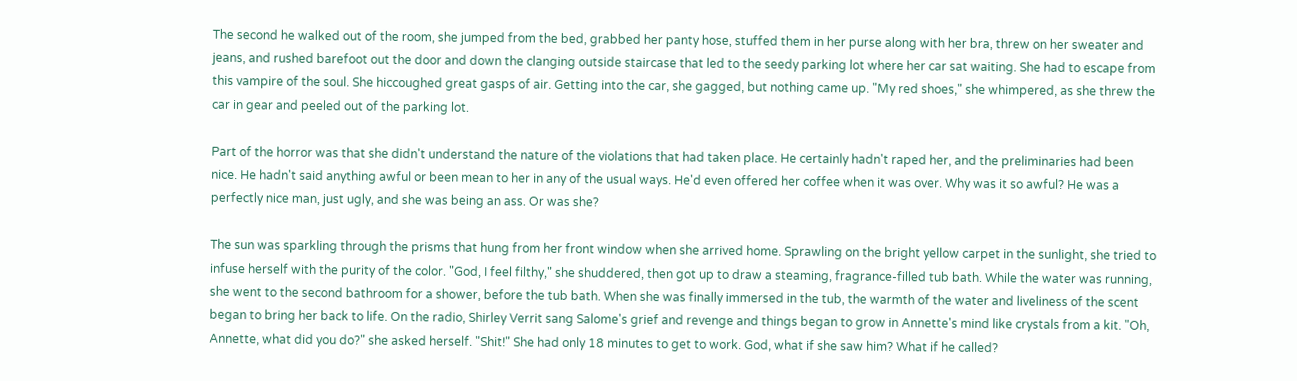The second he walked out of the room, she jumped from the bed, grabbed her panty hose, stuffed them in her purse along with her bra, threw on her sweater and jeans, and rushed barefoot out the door and down the clanging outside staircase that led to the seedy parking lot where her car sat waiting. She had to escape from this vampire of the soul. She hiccoughed great gasps of air. Getting into the car, she gagged, but nothing came up. "My red shoes," she whimpered, as she threw the car in gear and peeled out of the parking lot.

Part of the horror was that she didn't understand the nature of the violations that had taken place. He certainly hadn't raped her, and the preliminaries had been nice. He hadn't said anything awful or been mean to her in any of the usual ways. He'd even offered her coffee when it was over. Why was it so awful? He was a perfectly nice man, just ugly, and she was being an ass. Or was she?

The sun was sparkling through the prisms that hung from her front window when she arrived home. Sprawling on the bright yellow carpet in the sunlight, she tried to infuse herself with the purity of the color. "God, I feel filthy," she shuddered, then got up to draw a steaming, fragrance-filled tub bath. While the water was running, she went to the second bathroom for a shower, before the tub bath. When she was finally immersed in the tub, the warmth of the water and liveliness of the scent began to bring her back to life. On the radio, Shirley Verrit sang Salome's grief and revenge and things began to grow in Annette's mind like crystals from a kit. "Oh, Annette, what did you do?" she asked herself. "Shit!" She had only 18 minutes to get to work. God, what if she saw him? What if he called?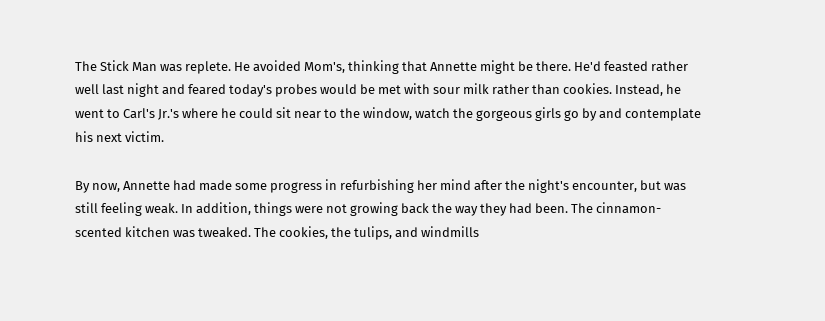The Stick Man was replete. He avoided Mom's, thinking that Annette might be there. He'd feasted rather well last night and feared today's probes would be met with sour milk rather than cookies. Instead, he went to Carl's Jr.'s where he could sit near to the window, watch the gorgeous girls go by and contemplate his next victim.

By now, Annette had made some progress in refurbishing her mind after the night's encounter, but was still feeling weak. In addition, things were not growing back the way they had been. The cinnamon-scented kitchen was tweaked. The cookies, the tulips, and windmills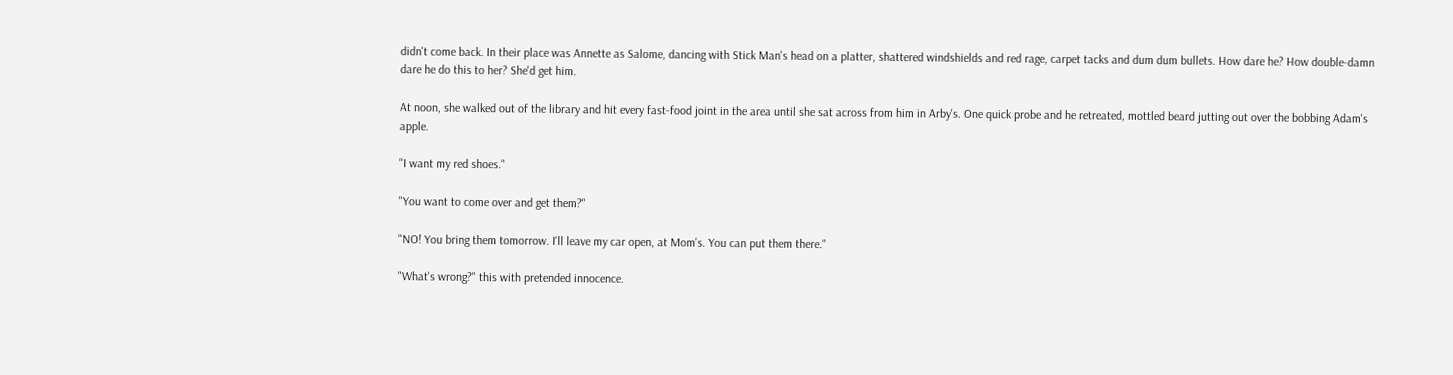didn't come back. In their place was Annette as Salome, dancing with Stick Man's head on a platter, shattered windshields and red rage, carpet tacks and dum dum bullets. How dare he? How double-damn dare he do this to her? She'd get him.

At noon, she walked out of the library and hit every fast-food joint in the area until she sat across from him in Arby's. One quick probe and he retreated, mottled beard jutting out over the bobbing Adam's apple.

"I want my red shoes."

"You want to come over and get them?"

"NO! You bring them tomorrow. I'll leave my car open, at Mom's. You can put them there."

"What's wrong?" this with pretended innocence.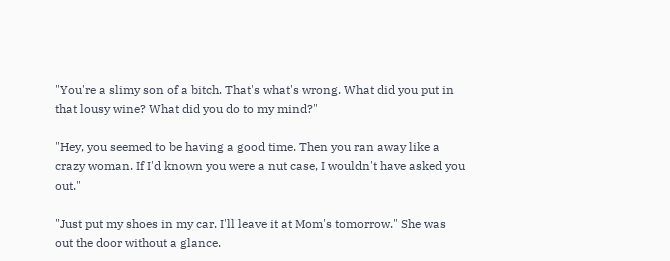"You're a slimy son of a bitch. That's what's wrong. What did you put in that lousy wine? What did you do to my mind?"

"Hey, you seemed to be having a good time. Then you ran away like a crazy woman. If I'd known you were a nut case, I wouldn't have asked you out."

"Just put my shoes in my car. I'll leave it at Mom's tomorrow." She was out the door without a glance.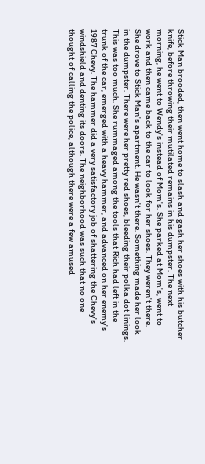Stick Man brooded, then went home to slash and gash her shoes with his butcher knife, before throwing their mutilated remains in his dumpster. The next morning, he went to Wendy's instead of Mom's. She parked at Mom's, went to work and then came back to the car to look for her shoes. They weren't there. She drove to Stick Man's apartment. He wasn't there. Something made her look in the dumpster. There were her pretty red shoes, bleeding their polka dot linings. This was too much. She rummaged among the tools that Rich had left in the trunk of the car, emerged with a heavy hammer, and advanced on her enemy's 1987 Chevy. The hammer did a very satisfactory job of shattering the Chevy's windshield and denting its doors. The neighborhood was such that no one thought of calling the police, although there were a few amused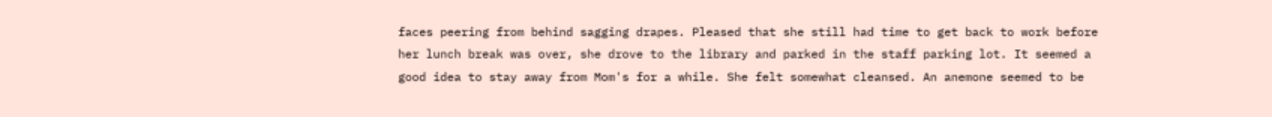faces peering from behind sagging drapes. Pleased that she still had time to get back to work before her lunch break was over, she drove to the library and parked in the staff parking lot. It seemed a good idea to stay away from Mom's for a while. She felt somewhat cleansed. An anemone seemed to be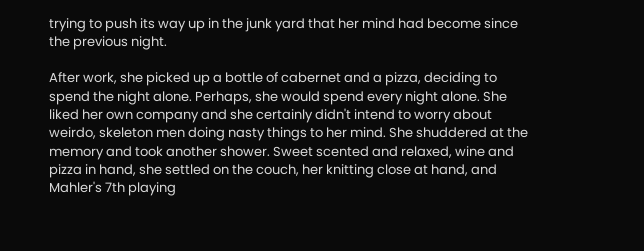trying to push its way up in the junk yard that her mind had become since the previous night.

After work, she picked up a bottle of cabernet and a pizza, deciding to spend the night alone. Perhaps, she would spend every night alone. She liked her own company and she certainly didn't intend to worry about weirdo, skeleton men doing nasty things to her mind. She shuddered at the memory and took another shower. Sweet scented and relaxed, wine and pizza in hand, she settled on the couch, her knitting close at hand, and Mahler's 7th playing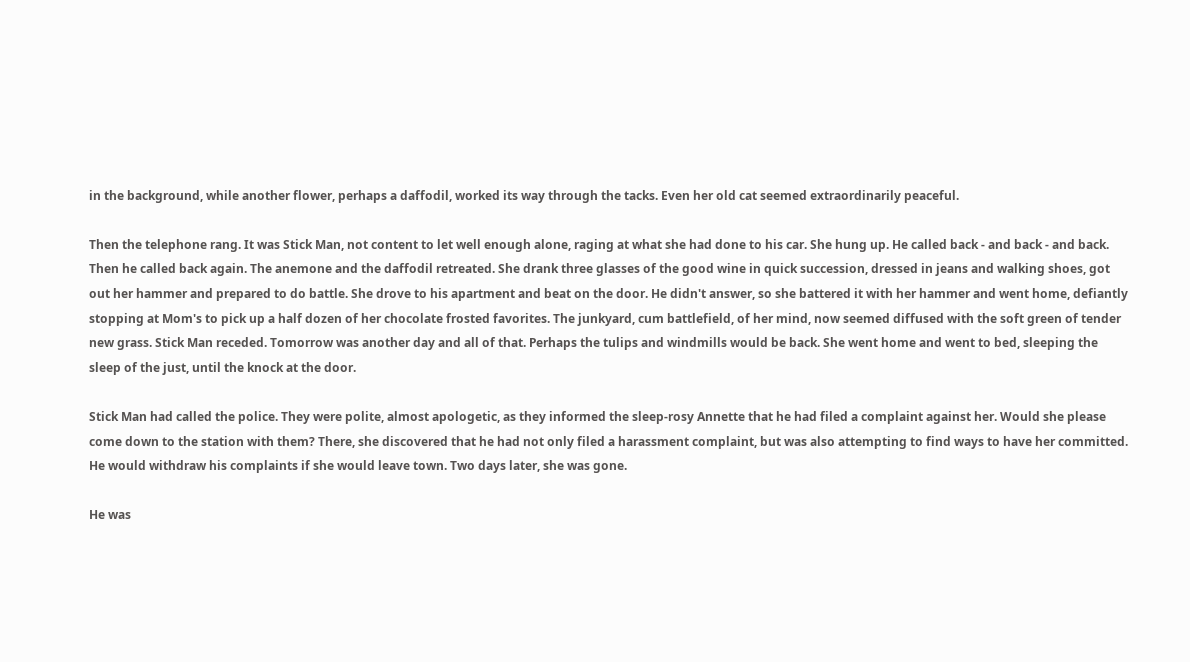in the background, while another flower, perhaps a daffodil, worked its way through the tacks. Even her old cat seemed extraordinarily peaceful.

Then the telephone rang. It was Stick Man, not content to let well enough alone, raging at what she had done to his car. She hung up. He called back - and back - and back. Then he called back again. The anemone and the daffodil retreated. She drank three glasses of the good wine in quick succession, dressed in jeans and walking shoes, got out her hammer and prepared to do battle. She drove to his apartment and beat on the door. He didn't answer, so she battered it with her hammer and went home, defiantly stopping at Mom's to pick up a half dozen of her chocolate frosted favorites. The junkyard, cum battlefield, of her mind, now seemed diffused with the soft green of tender new grass. Stick Man receded. Tomorrow was another day and all of that. Perhaps the tulips and windmills would be back. She went home and went to bed, sleeping the sleep of the just, until the knock at the door.

Stick Man had called the police. They were polite, almost apologetic, as they informed the sleep-rosy Annette that he had filed a complaint against her. Would she please come down to the station with them? There, she discovered that he had not only filed a harassment complaint, but was also attempting to find ways to have her committed. He would withdraw his complaints if she would leave town. Two days later, she was gone.

He was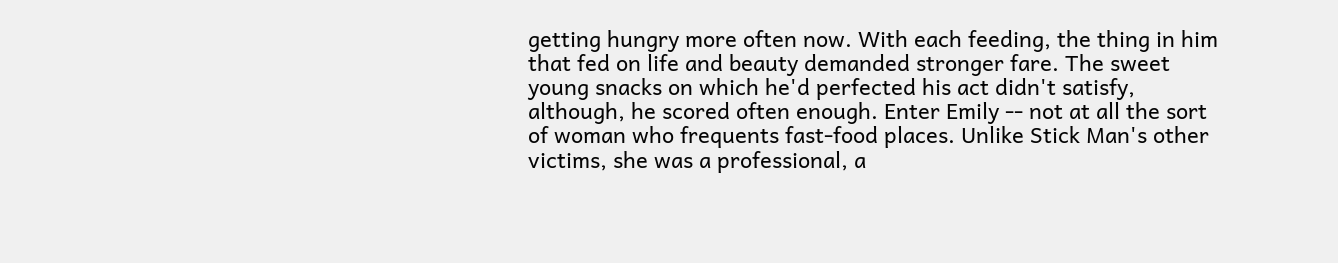getting hungry more often now. With each feeding, the thing in him that fed on life and beauty demanded stronger fare. The sweet young snacks on which he'd perfected his act didn't satisfy, although, he scored often enough. Enter Emily -- not at all the sort of woman who frequents fast-food places. Unlike Stick Man's other victims, she was a professional, a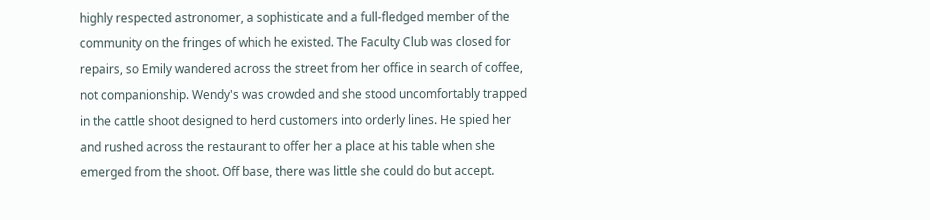highly respected astronomer, a sophisticate and a full-fledged member of the community on the fringes of which he existed. The Faculty Club was closed for repairs, so Emily wandered across the street from her office in search of coffee, not companionship. Wendy's was crowded and she stood uncomfortably trapped in the cattle shoot designed to herd customers into orderly lines. He spied her and rushed across the restaurant to offer her a place at his table when she emerged from the shoot. Off base, there was little she could do but accept.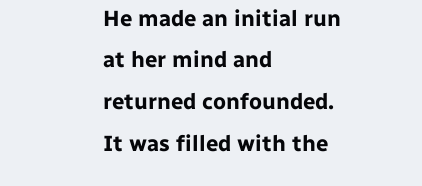He made an initial run at her mind and returned confounded. It was filled with the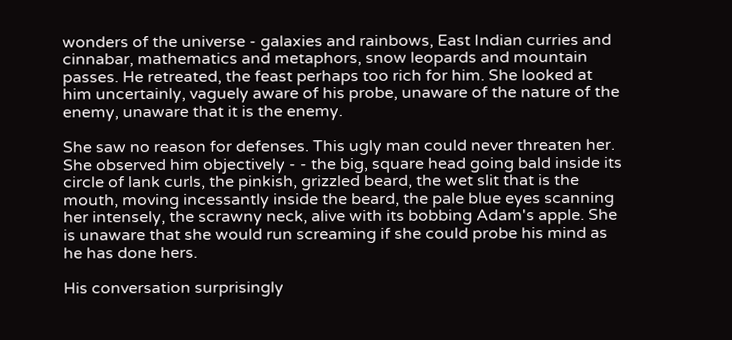wonders of the universe - galaxies and rainbows, East Indian curries and cinnabar, mathematics and metaphors, snow leopards and mountain passes. He retreated, the feast perhaps too rich for him. She looked at him uncertainly, vaguely aware of his probe, unaware of the nature of the enemy, unaware that it is the enemy.

She saw no reason for defenses. This ugly man could never threaten her. She observed him objectively - - the big, square head going bald inside its circle of lank curls, the pinkish, grizzled beard, the wet slit that is the mouth, moving incessantly inside the beard, the pale blue eyes scanning her intensely, the scrawny neck, alive with its bobbing Adam's apple. She is unaware that she would run screaming if she could probe his mind as he has done hers.

His conversation surprisingly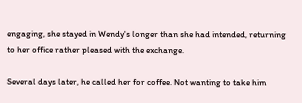engaging, she stayed in Wendy's longer than she had intended, returning to her office rather pleased with the exchange.

Several days later, he called her for coffee. Not wanting to take him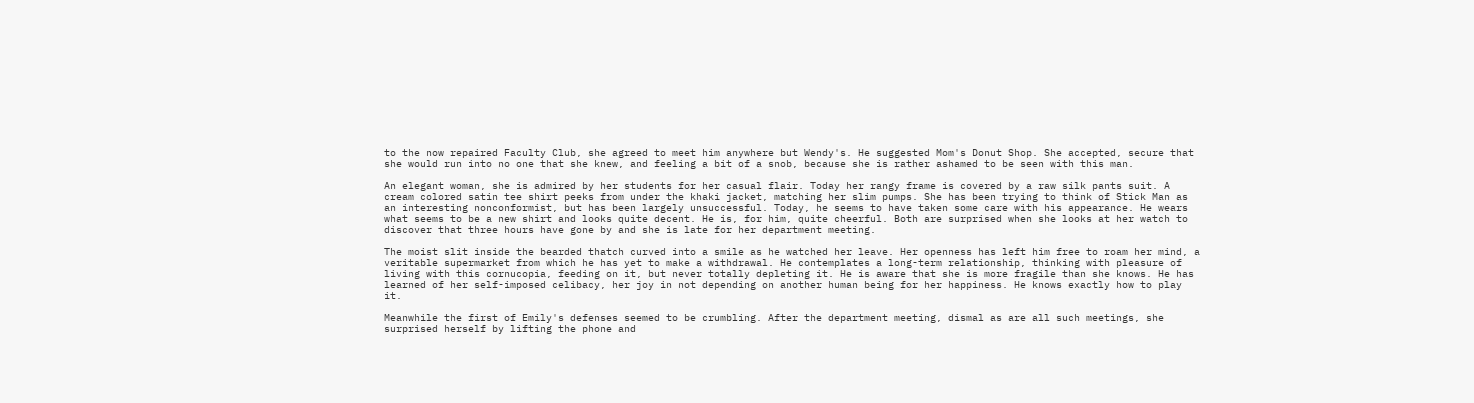to the now repaired Faculty Club, she agreed to meet him anywhere but Wendy's. He suggested Mom's Donut Shop. She accepted, secure that she would run into no one that she knew, and feeling a bit of a snob, because she is rather ashamed to be seen with this man.

An elegant woman, she is admired by her students for her casual flair. Today her rangy frame is covered by a raw silk pants suit. A cream colored satin tee shirt peeks from under the khaki jacket, matching her slim pumps. She has been trying to think of Stick Man as an interesting nonconformist, but has been largely unsuccessful. Today, he seems to have taken some care with his appearance. He wears what seems to be a new shirt and looks quite decent. He is, for him, quite cheerful. Both are surprised when she looks at her watch to discover that three hours have gone by and she is late for her department meeting.

The moist slit inside the bearded thatch curved into a smile as he watched her leave. Her openness has left him free to roam her mind, a veritable supermarket from which he has yet to make a withdrawal. He contemplates a long-term relationship, thinking with pleasure of living with this cornucopia, feeding on it, but never totally depleting it. He is aware that she is more fragile than she knows. He has learned of her self-imposed celibacy, her joy in not depending on another human being for her happiness. He knows exactly how to play it.

Meanwhile the first of Emily's defenses seemed to be crumbling. After the department meeting, dismal as are all such meetings, she surprised herself by lifting the phone and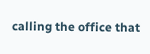calling the office that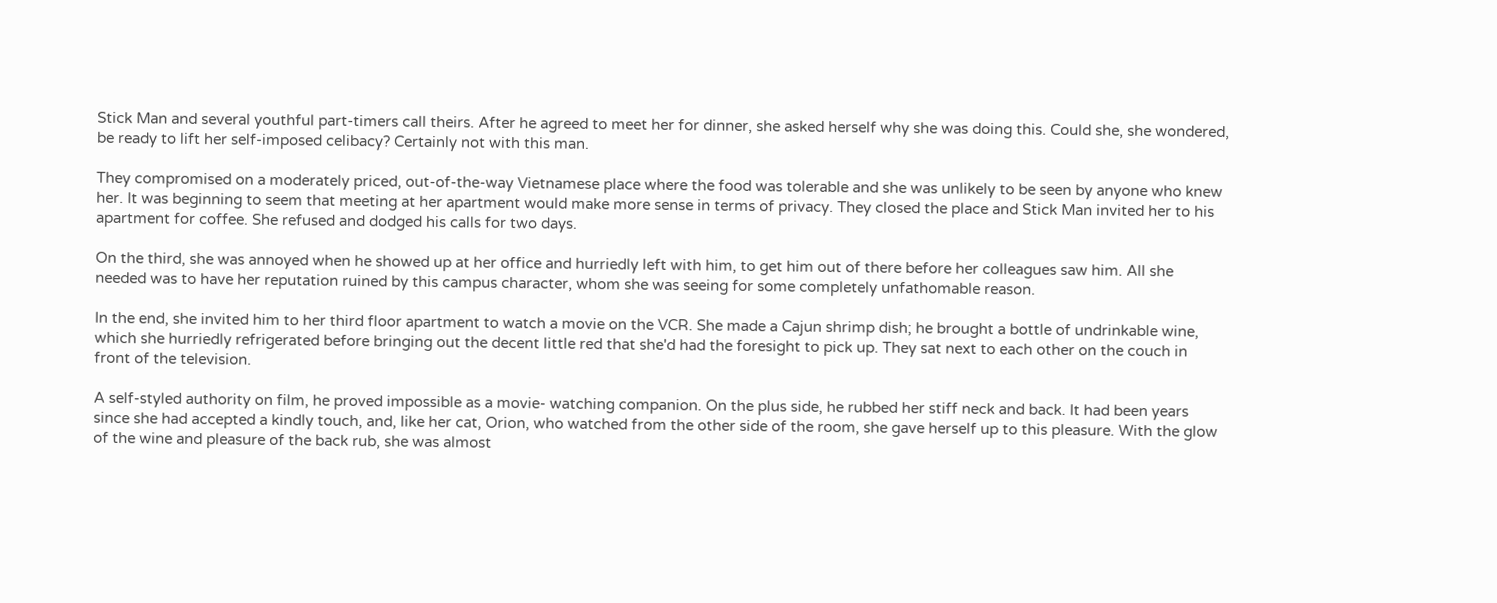Stick Man and several youthful part-timers call theirs. After he agreed to meet her for dinner, she asked herself why she was doing this. Could she, she wondered, be ready to lift her self-imposed celibacy? Certainly not with this man.

They compromised on a moderately priced, out-of-the-way Vietnamese place where the food was tolerable and she was unlikely to be seen by anyone who knew her. It was beginning to seem that meeting at her apartment would make more sense in terms of privacy. They closed the place and Stick Man invited her to his apartment for coffee. She refused and dodged his calls for two days.

On the third, she was annoyed when he showed up at her office and hurriedly left with him, to get him out of there before her colleagues saw him. All she needed was to have her reputation ruined by this campus character, whom she was seeing for some completely unfathomable reason.

In the end, she invited him to her third floor apartment to watch a movie on the VCR. She made a Cajun shrimp dish; he brought a bottle of undrinkable wine, which she hurriedly refrigerated before bringing out the decent little red that she'd had the foresight to pick up. They sat next to each other on the couch in front of the television.

A self-styled authority on film, he proved impossible as a movie- watching companion. On the plus side, he rubbed her stiff neck and back. It had been years since she had accepted a kindly touch, and, like her cat, Orion, who watched from the other side of the room, she gave herself up to this pleasure. With the glow of the wine and pleasure of the back rub, she was almost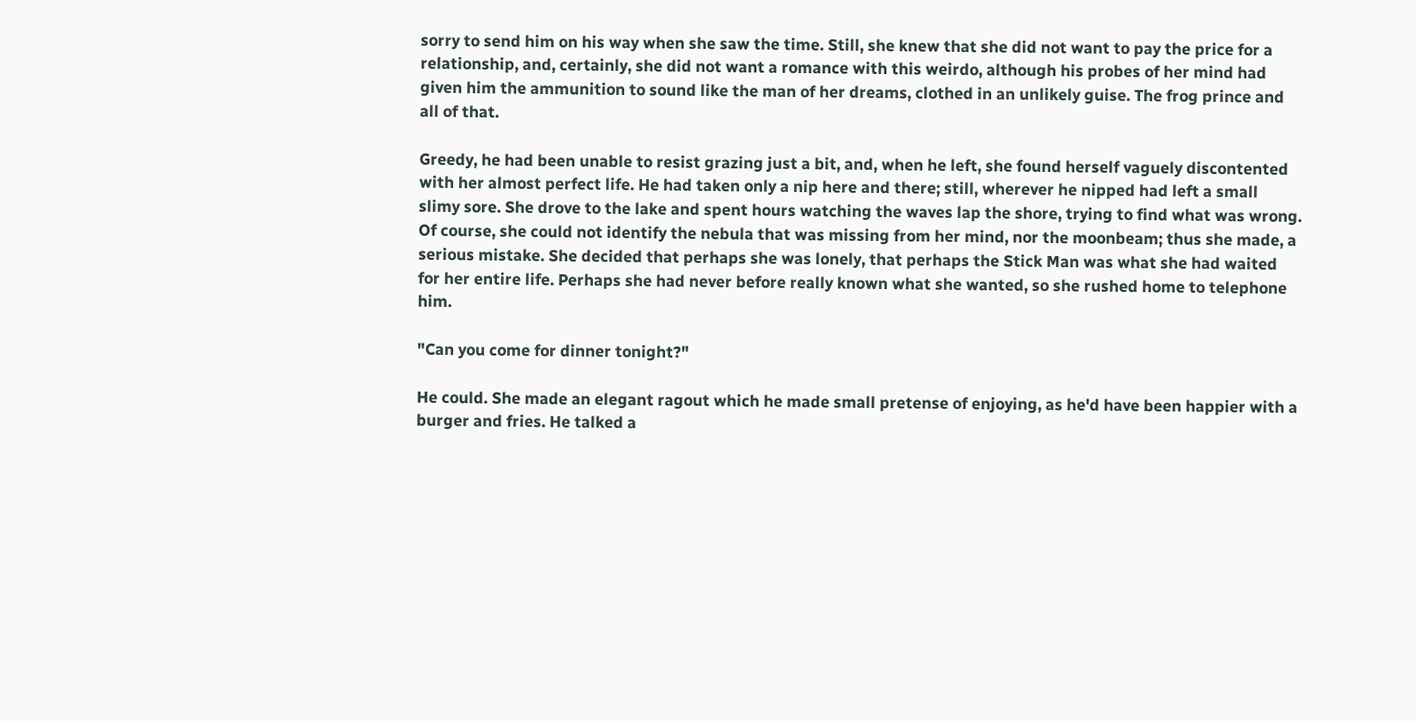sorry to send him on his way when she saw the time. Still, she knew that she did not want to pay the price for a relationship, and, certainly, she did not want a romance with this weirdo, although his probes of her mind had given him the ammunition to sound like the man of her dreams, clothed in an unlikely guise. The frog prince and all of that.

Greedy, he had been unable to resist grazing just a bit, and, when he left, she found herself vaguely discontented with her almost perfect life. He had taken only a nip here and there; still, wherever he nipped had left a small slimy sore. She drove to the lake and spent hours watching the waves lap the shore, trying to find what was wrong. Of course, she could not identify the nebula that was missing from her mind, nor the moonbeam; thus she made, a serious mistake. She decided that perhaps she was lonely, that perhaps the Stick Man was what she had waited for her entire life. Perhaps she had never before really known what she wanted, so she rushed home to telephone him.

"Can you come for dinner tonight?"

He could. She made an elegant ragout which he made small pretense of enjoying, as he'd have been happier with a burger and fries. He talked a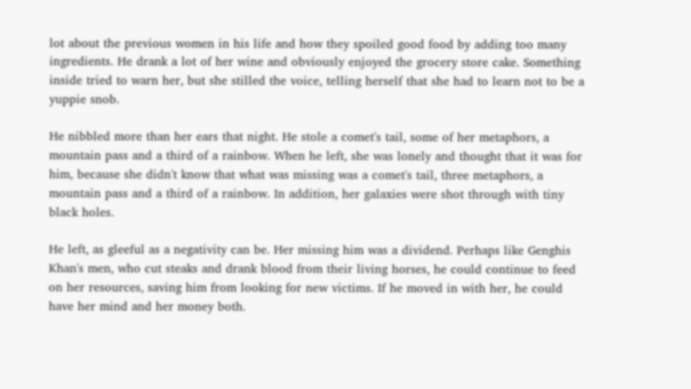lot about the previous women in his life and how they spoiled good food by adding too many ingredients. He drank a lot of her wine and obviously enjoyed the grocery store cake. Something inside tried to warn her, but she stilled the voice, telling herself that she had to learn not to be a yuppie snob.

He nibbled more than her ears that night. He stole a comet's tail, some of her metaphors, a mountain pass and a third of a rainbow. When he left, she was lonely and thought that it was for him, because she didn't know that what was missing was a comet's tail, three metaphors, a mountain pass and a third of a rainbow. In addition, her galaxies were shot through with tiny black holes.

He left, as gleeful as a negativity can be. Her missing him was a dividend. Perhaps like Genghis Khan's men, who cut steaks and drank blood from their living horses, he could continue to feed on her resources, saving him from looking for new victims. If he moved in with her, he could have her mind and her money both.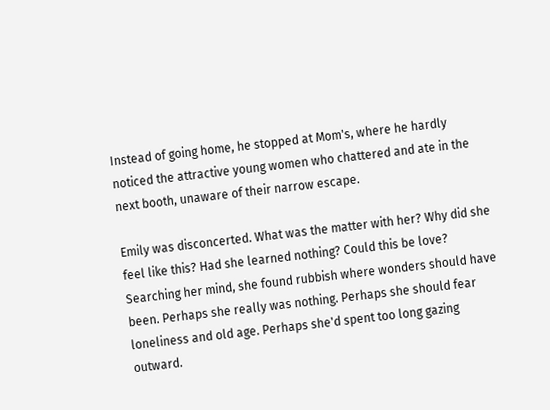Instead of going home, he stopped at Mom's, where he hardly noticed the attractive young women who chattered and ate in the next booth, unaware of their narrow escape.

Emily was disconcerted. What was the matter with her? Why did she feel like this? Had she learned nothing? Could this be love? Searching her mind, she found rubbish where wonders should have been. Perhaps she really was nothing. Perhaps she should fear loneliness and old age. Perhaps she'd spent too long gazing outward.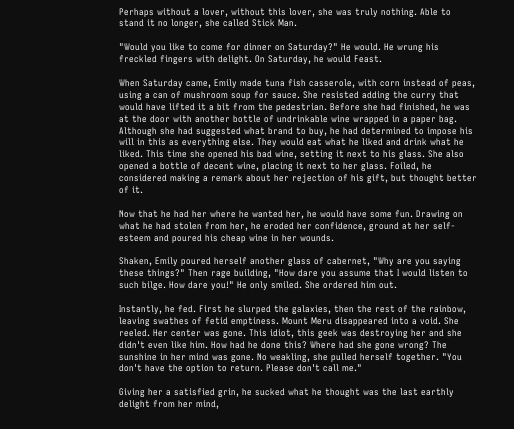Perhaps without a lover, without this lover, she was truly nothing. Able to stand it no longer, she called Stick Man.

"Would you like to come for dinner on Saturday?" He would. He wrung his freckled fingers with delight. On Saturday, he would Feast.

When Saturday came, Emily made tuna fish casserole, with corn instead of peas, using a can of mushroom soup for sauce. She resisted adding the curry that would have lifted it a bit from the pedestrian. Before she had finished, he was at the door with another bottle of undrinkable wine wrapped in a paper bag. Although she had suggested what brand to buy, he had determined to impose his will in this as everything else. They would eat what he liked and drink what he liked. This time she opened his bad wine, setting it next to his glass. She also opened a bottle of decent wine, placing it next to her glass. Foiled, he considered making a remark about her rejection of his gift, but thought better of it.

Now that he had her where he wanted her, he would have some fun. Drawing on what he had stolen from her, he eroded her confidence, ground at her self-esteem and poured his cheap wine in her wounds.

Shaken, Emily poured herself another glass of cabernet, "Why are you saying these things?" Then rage building, "How dare you assume that I would listen to such bilge. How dare you!" He only smiled. She ordered him out.

Instantly, he fed. First he slurped the galaxies, then the rest of the rainbow, leaving swathes of fetid emptiness. Mount Meru disappeared into a void. She reeled. Her center was gone. This idiot, this geek was destroying her and she didn't even like him. How had he done this? Where had she gone wrong? The sunshine in her mind was gone. No weakling, she pulled herself together. "You don't have the option to return. Please don't call me."

Giving her a satisfied grin, he sucked what he thought was the last earthly delight from her mind,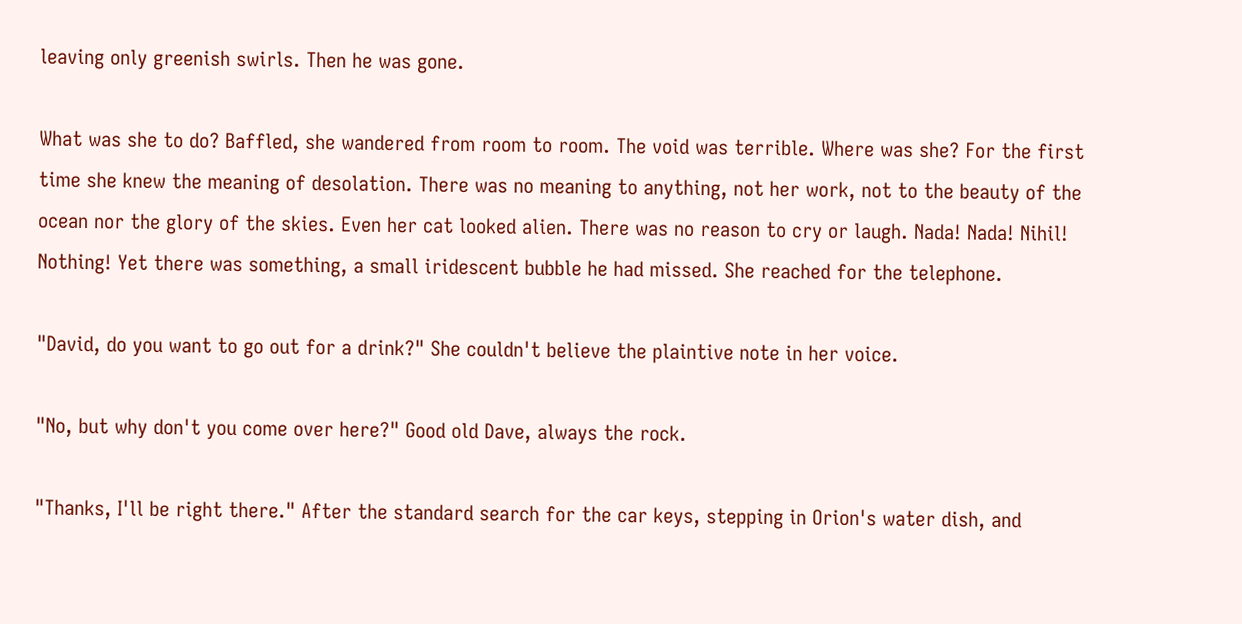leaving only greenish swirls. Then he was gone.

What was she to do? Baffled, she wandered from room to room. The void was terrible. Where was she? For the first time she knew the meaning of desolation. There was no meaning to anything, not her work, not to the beauty of the ocean nor the glory of the skies. Even her cat looked alien. There was no reason to cry or laugh. Nada! Nada! Nihil! Nothing! Yet there was something, a small iridescent bubble he had missed. She reached for the telephone.

"David, do you want to go out for a drink?" She couldn't believe the plaintive note in her voice.

"No, but why don't you come over here?" Good old Dave, always the rock.

"Thanks, I'll be right there." After the standard search for the car keys, stepping in Orion's water dish, and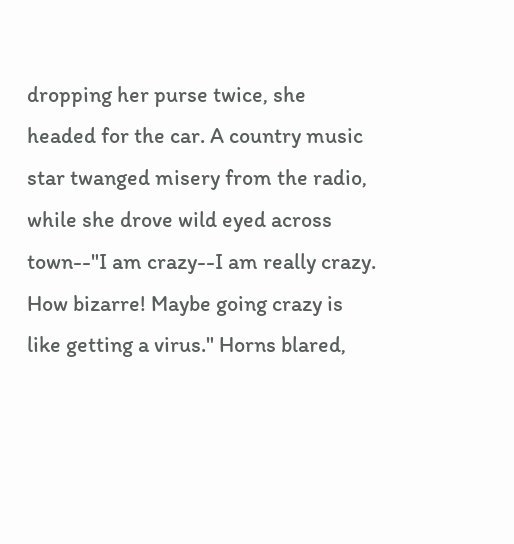dropping her purse twice, she headed for the car. A country music star twanged misery from the radio, while she drove wild eyed across town--"I am crazy--I am really crazy. How bizarre! Maybe going crazy is like getting a virus." Horns blared,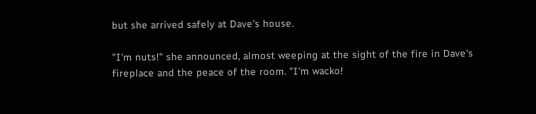but she arrived safely at Dave's house.

"I'm nuts!" she announced, almost weeping at the sight of the fire in Dave's fireplace and the peace of the room. "I'm wacko!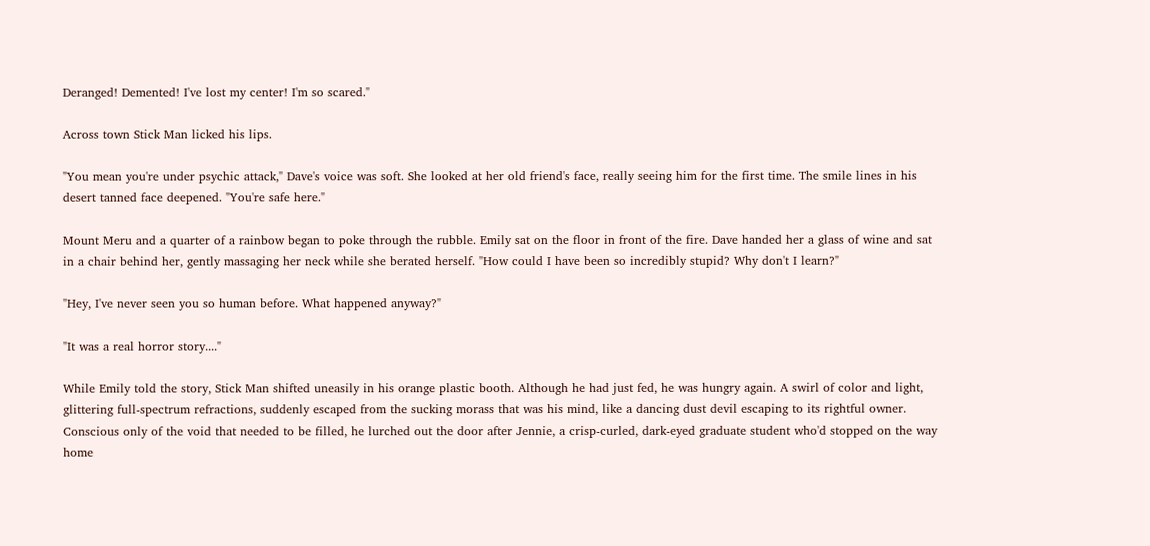Deranged! Demented! I've lost my center! I'm so scared."

Across town Stick Man licked his lips.

"You mean you're under psychic attack," Dave's voice was soft. She looked at her old friend's face, really seeing him for the first time. The smile lines in his desert tanned face deepened. "You're safe here."

Mount Meru and a quarter of a rainbow began to poke through the rubble. Emily sat on the floor in front of the fire. Dave handed her a glass of wine and sat in a chair behind her, gently massaging her neck while she berated herself. "How could I have been so incredibly stupid? Why don't I learn?"

"Hey, I've never seen you so human before. What happened anyway?"

"It was a real horror story...."

While Emily told the story, Stick Man shifted uneasily in his orange plastic booth. Although he had just fed, he was hungry again. A swirl of color and light, glittering full-spectrum refractions, suddenly escaped from the sucking morass that was his mind, like a dancing dust devil escaping to its rightful owner. Conscious only of the void that needed to be filled, he lurched out the door after Jennie, a crisp-curled, dark-eyed graduate student who'd stopped on the way home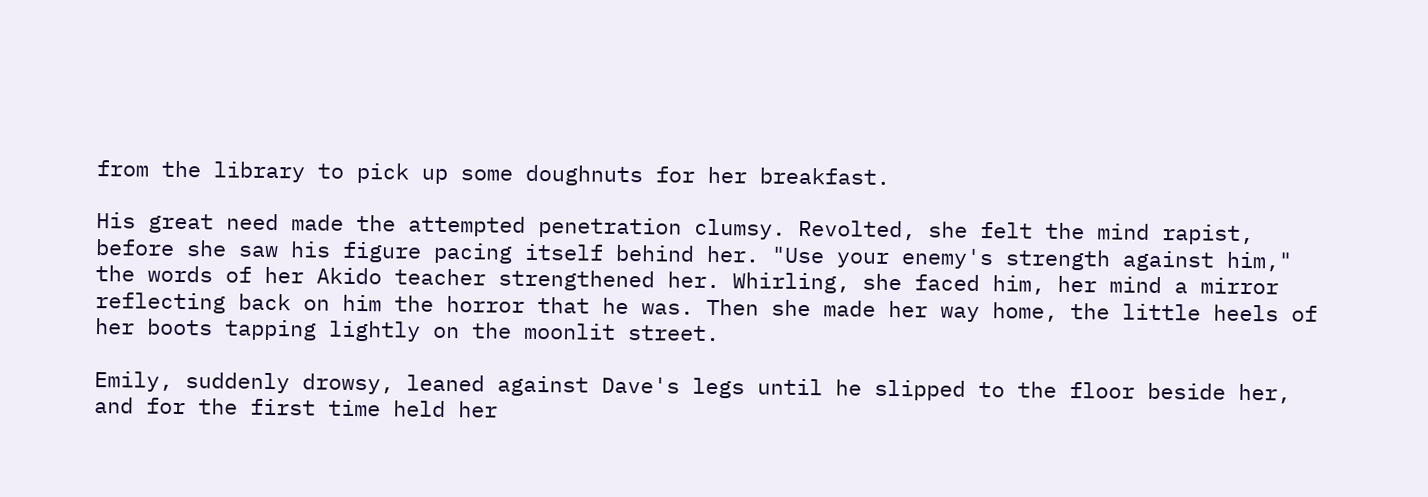from the library to pick up some doughnuts for her breakfast.

His great need made the attempted penetration clumsy. Revolted, she felt the mind rapist, before she saw his figure pacing itself behind her. "Use your enemy's strength against him," the words of her Akido teacher strengthened her. Whirling, she faced him, her mind a mirror reflecting back on him the horror that he was. Then she made her way home, the little heels of her boots tapping lightly on the moonlit street.

Emily, suddenly drowsy, leaned against Dave's legs until he slipped to the floor beside her, and for the first time held her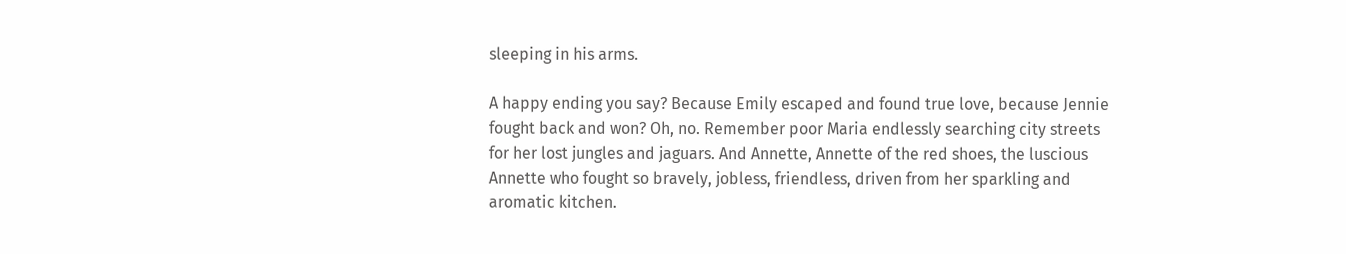sleeping in his arms.

A happy ending you say? Because Emily escaped and found true love, because Jennie fought back and won? Oh, no. Remember poor Maria endlessly searching city streets for her lost jungles and jaguars. And Annette, Annette of the red shoes, the luscious Annette who fought so bravely, jobless, friendless, driven from her sparkling and aromatic kitchen.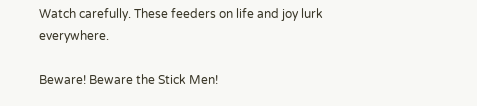Watch carefully. These feeders on life and joy lurk everywhere.

Beware! Beware the Stick Men!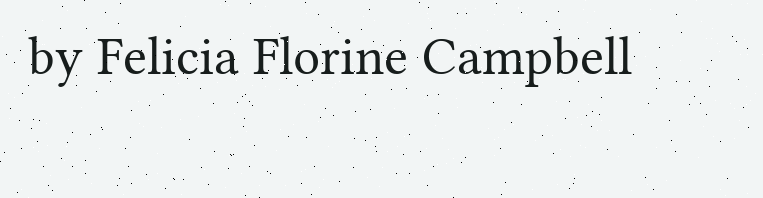by Felicia Florine Campbell